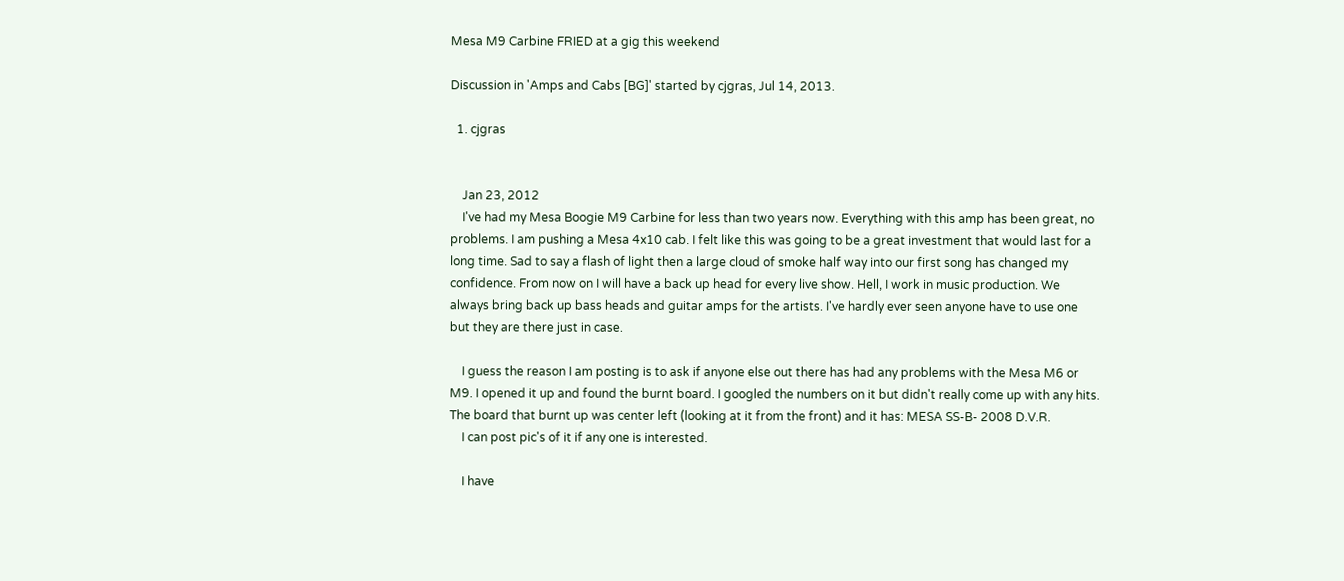Mesa M9 Carbine FRIED at a gig this weekend

Discussion in 'Amps and Cabs [BG]' started by cjgras, Jul 14, 2013.

  1. cjgras


    Jan 23, 2012
    I've had my Mesa Boogie M9 Carbine for less than two years now. Everything with this amp has been great, no problems. I am pushing a Mesa 4x10 cab. I felt like this was going to be a great investment that would last for a long time. Sad to say a flash of light then a large cloud of smoke half way into our first song has changed my confidence. From now on I will have a back up head for every live show. Hell, I work in music production. We always bring back up bass heads and guitar amps for the artists. I've hardly ever seen anyone have to use one but they are there just in case.

    I guess the reason I am posting is to ask if anyone else out there has had any problems with the Mesa M6 or M9. I opened it up and found the burnt board. I googled the numbers on it but didn't really come up with any hits. The board that burnt up was center left (looking at it from the front) and it has: MESA SS-B- 2008 D.V.R.
    I can post pic's of it if any one is interested.

    I have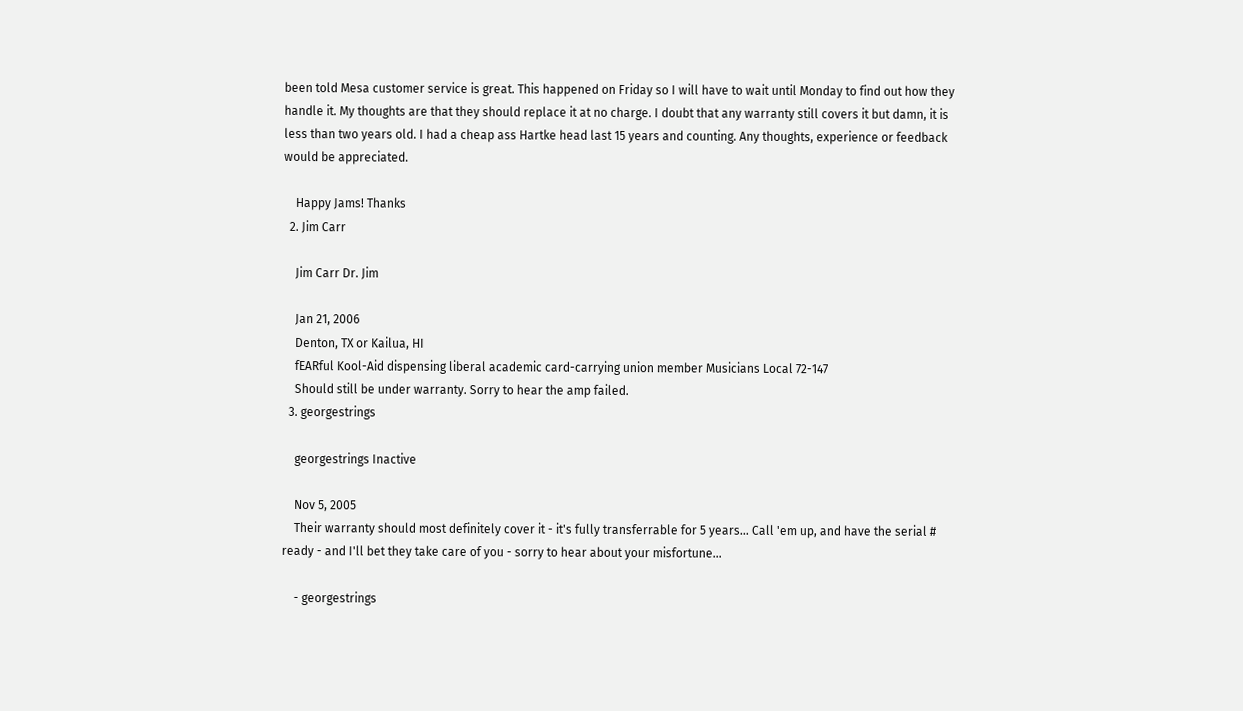been told Mesa customer service is great. This happened on Friday so I will have to wait until Monday to find out how they handle it. My thoughts are that they should replace it at no charge. I doubt that any warranty still covers it but damn, it is less than two years old. I had a cheap ass Hartke head last 15 years and counting. Any thoughts, experience or feedback would be appreciated.

    Happy Jams! Thanks
  2. Jim Carr

    Jim Carr Dr. Jim

    Jan 21, 2006
    Denton, TX or Kailua, HI
    fEARful Kool-Aid dispensing liberal academic card-carrying union member Musicians Local 72-147
    Should still be under warranty. Sorry to hear the amp failed.
  3. georgestrings

    georgestrings Inactive

    Nov 5, 2005
    Their warranty should most definitely cover it - it's fully transferrable for 5 years... Call 'em up, and have the serial # ready - and I'll bet they take care of you - sorry to hear about your misfortune...

    - georgestrings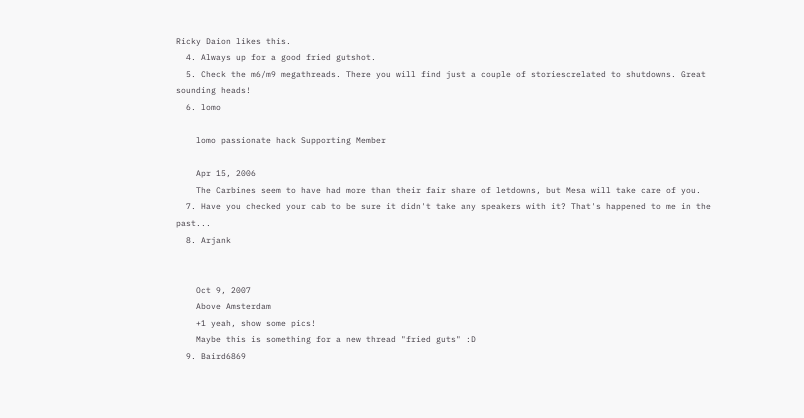Ricky Daion likes this.
  4. Always up for a good fried gutshot.
  5. Check the m6/m9 megathreads. There you will find just a couple of storiescrelated to shutdowns. Great sounding heads!
  6. lomo

    lomo passionate hack Supporting Member

    Apr 15, 2006
    The Carbines seem to have had more than their fair share of letdowns, but Mesa will take care of you.
  7. Have you checked your cab to be sure it didn't take any speakers with it? That's happened to me in the past...
  8. Arjank


    Oct 9, 2007
    Above Amsterdam
    +1 yeah, show some pics!
    Maybe this is something for a new thread "fried guts" :D
  9. Baird6869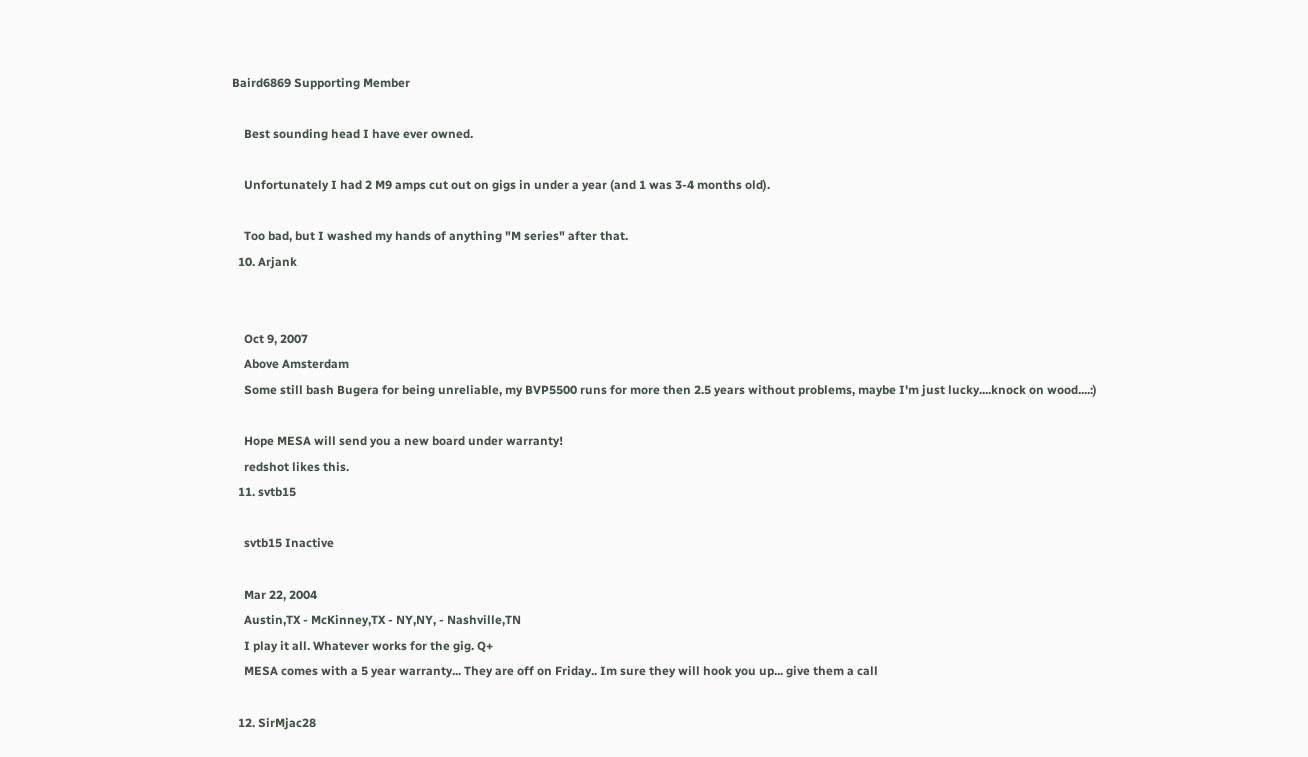Baird6869 Supporting Member

    Best sounding head I have ever owned.

    Unfortunately I had 2 M9 amps cut out on gigs in under a year (and 1 was 3-4 months old).

    Too bad, but I washed my hands of anything "M series" after that.
  10. Arjank


    Oct 9, 2007
    Above Amsterdam
    Some still bash Bugera for being unreliable, my BVP5500 runs for more then 2.5 years without problems, maybe I'm just lucky....knock on wood....:)

    Hope MESA will send you a new board under warranty!
    redshot likes this.
  11. svtb15

    svtb15 Inactive

    Mar 22, 2004
    Austin,TX - McKinney,TX - NY,NY, - Nashville,TN
    I play it all. Whatever works for the gig. Q+
    MESA comes with a 5 year warranty... They are off on Friday.. Im sure they will hook you up... give them a call

  12. SirMjac28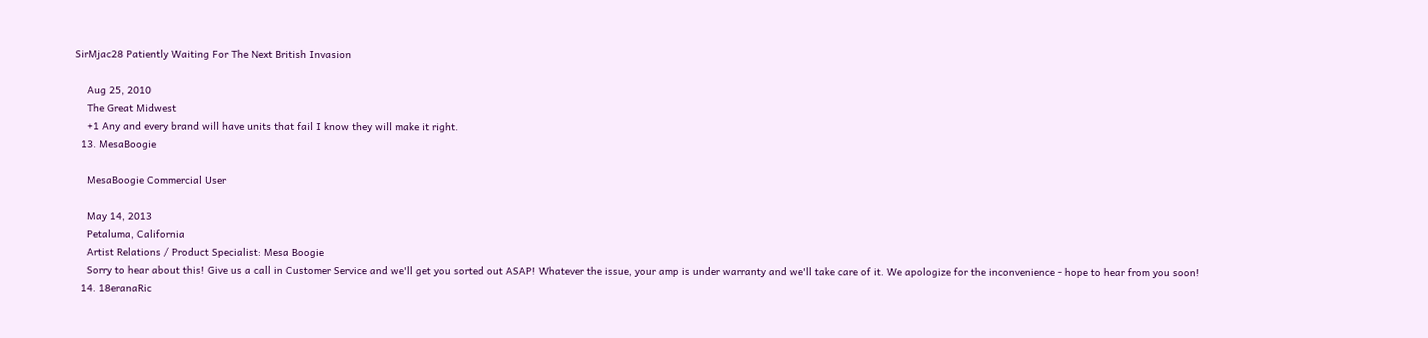SirMjac28 Patiently Waiting For The Next British Invasion

    Aug 25, 2010
    The Great Midwest
    +1 Any and every brand will have units that fail I know they will make it right.
  13. MesaBoogie

    MesaBoogie Commercial User

    May 14, 2013
    Petaluma, California
    Artist Relations / Product Specialist: Mesa Boogie
    Sorry to hear about this! Give us a call in Customer Service and we'll get you sorted out ASAP! Whatever the issue, your amp is under warranty and we'll take care of it. We apologize for the inconvenience - hope to hear from you soon!
  14. 18eranaRic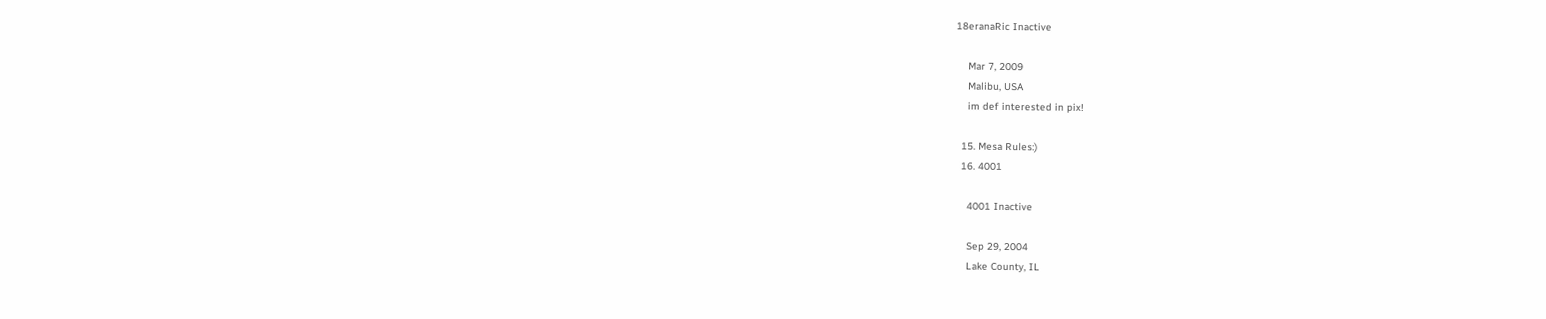18eranaRic Inactive

    Mar 7, 2009
    Malibu, USA
    im def interested in pix!

  15. Mesa Rules:)
  16. 4001

    4001 Inactive

    Sep 29, 2004
    Lake County, IL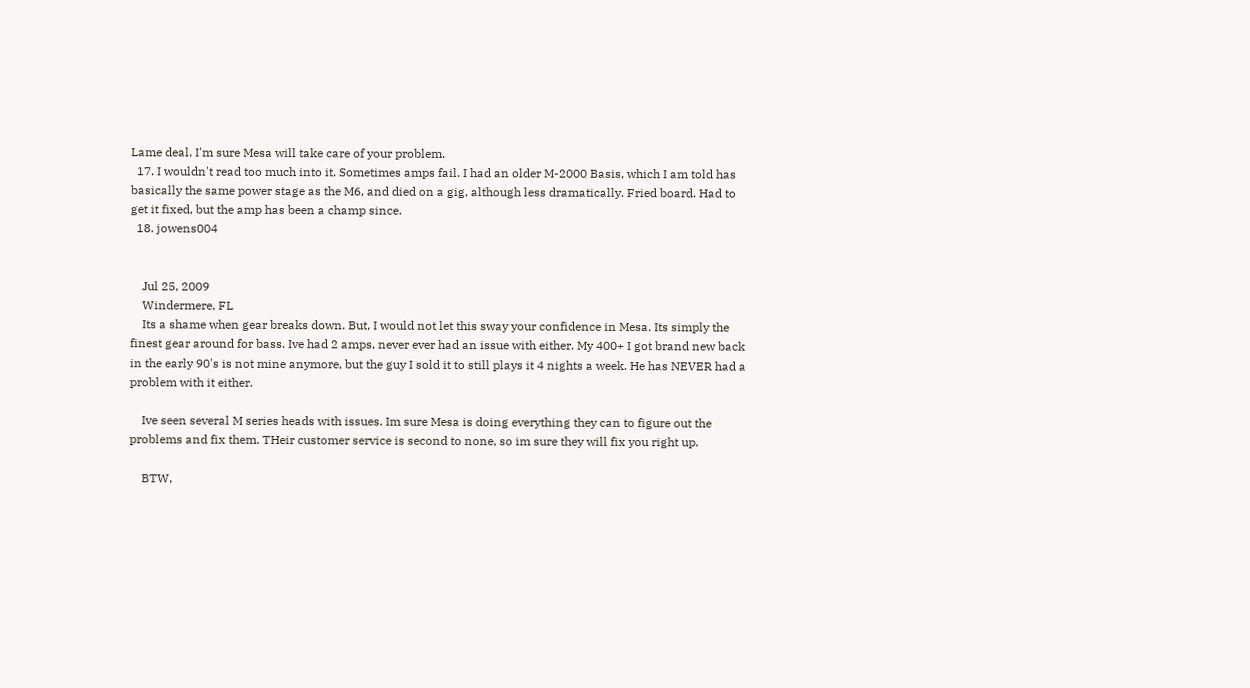Lame deal. I'm sure Mesa will take care of your problem.
  17. I wouldn't read too much into it. Sometimes amps fail. I had an older M-2000 Basis, which I am told has basically the same power stage as the M6, and died on a gig, although less dramatically. Fried board. Had to get it fixed, but the amp has been a champ since.
  18. jowens004


    Jul 25, 2009
    Windermere, FL
    Its a shame when gear breaks down. But, I would not let this sway your confidence in Mesa. Its simply the finest gear around for bass. Ive had 2 amps, never ever had an issue with either. My 400+ I got brand new back in the early 90's is not mine anymore, but the guy I sold it to still plays it 4 nights a week. He has NEVER had a problem with it either.

    Ive seen several M series heads with issues. Im sure Mesa is doing everything they can to figure out the problems and fix them. THeir customer service is second to none, so im sure they will fix you right up.

    BTW,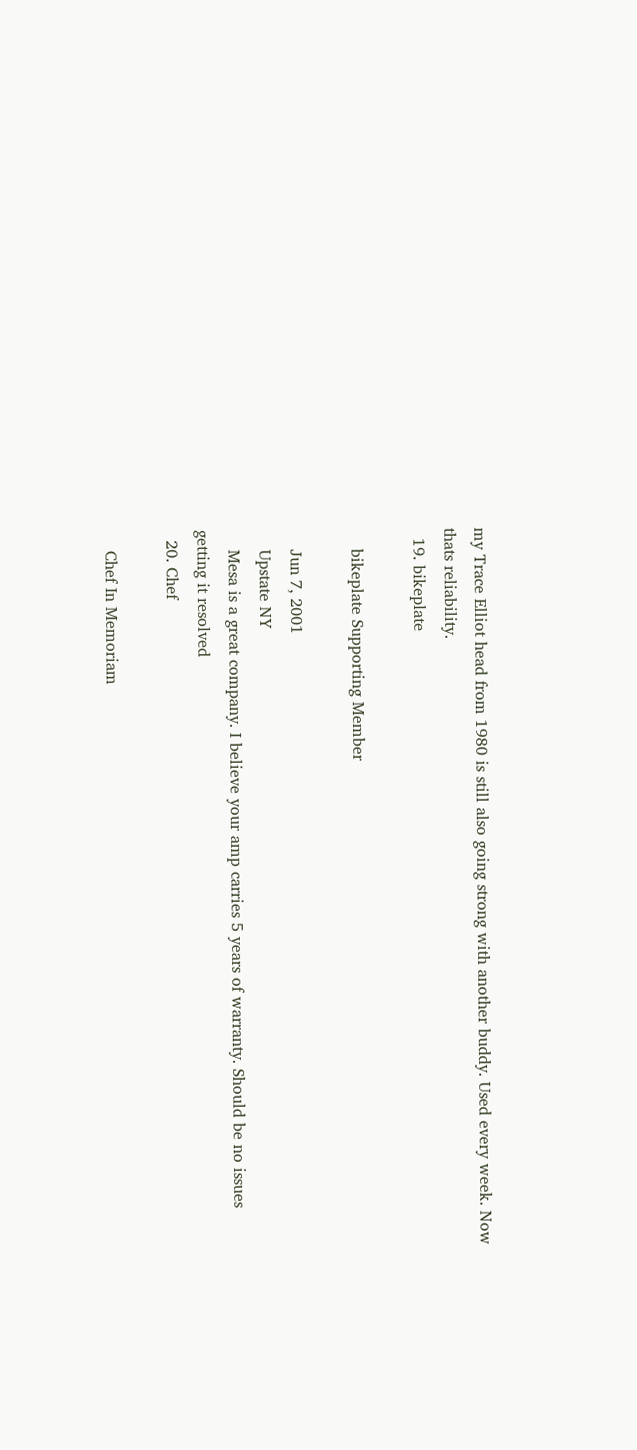my Trace Elliot head from 1980 is still also going strong with another buddy. Used every week. Now thats reliability.
  19. bikeplate

    bikeplate Supporting Member

    Jun 7, 2001
    Upstate NY
    Mesa is a great company. I believe your amp carries 5 years of warranty. Should be no issues getting it resolved
  20. Chef

    Chef In Memoriam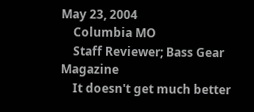May 23, 2004
    Columbia MO
    Staff Reviewer; Bass Gear Magazine
    It doesn't get much better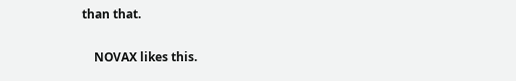than that.

    NOVAX likes this.